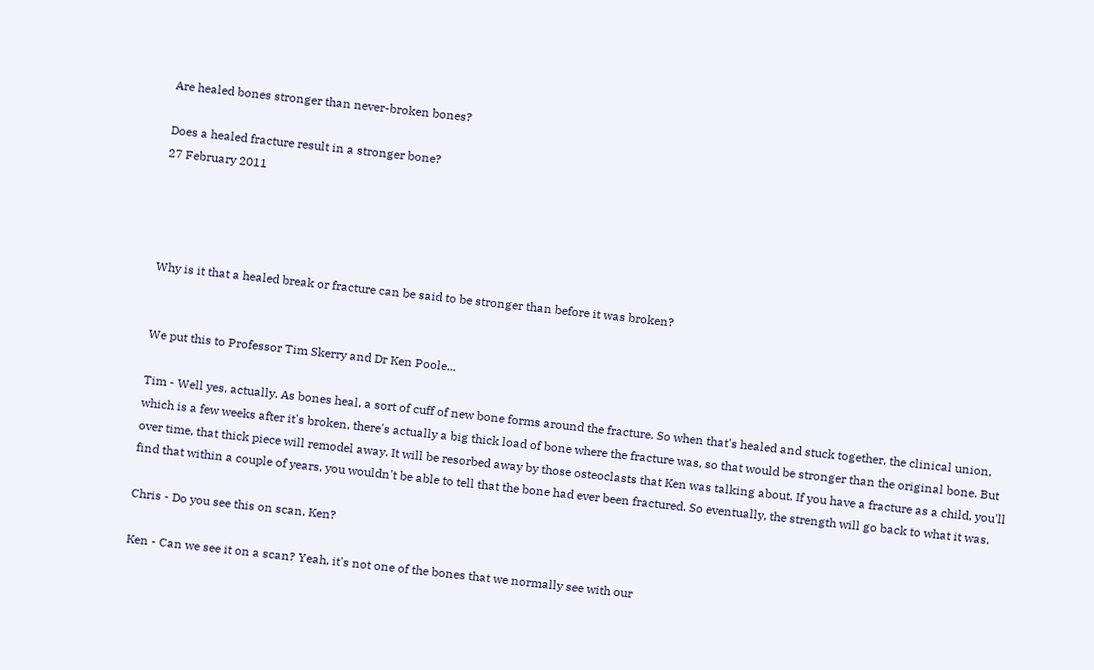Are healed bones stronger than never-broken bones?

Does a healed fracture result in a stronger bone?
27 February 2011




Why is it that a healed break or fracture can be said to be stronger than before it was broken?


We put this to Professor Tim Skerry and Dr Ken Poole...

Tim - Well yes, actually. As bones heal, a sort of cuff of new bone forms around the fracture. So when that's healed and stuck together, the clinical union, which is a few weeks after it's broken, there's actually a big thick load of bone where the fracture was, so that would be stronger than the original bone. But over time, that thick piece will remodel away. It will be resorbed away by those osteoclasts that Ken was talking about. If you have a fracture as a child, you'll find that within a couple of years, you wouldn't be able to tell that the bone had ever been fractured. So eventually, the strength will go back to what it was.

Chris - Do you see this on scan, Ken?

Ken - Can we see it on a scan? Yeah, it's not one of the bones that we normally see with our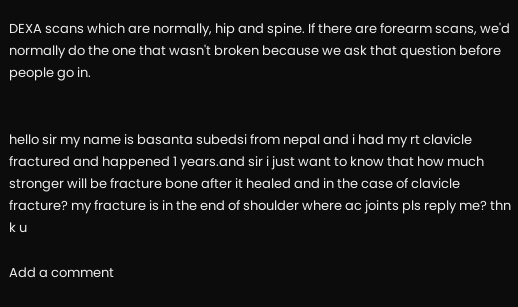DEXA scans which are normally, hip and spine. If there are forearm scans, we'd normally do the one that wasn't broken because we ask that question before people go in.


hello sir my name is basanta subedsi from nepal and i had my rt clavicle fractured and happened 1 years.and sir i just want to know that how much stronger will be fracture bone after it healed and in the case of clavicle fracture? my fracture is in the end of shoulder where ac joints pls reply me? thn k u

Add a comment